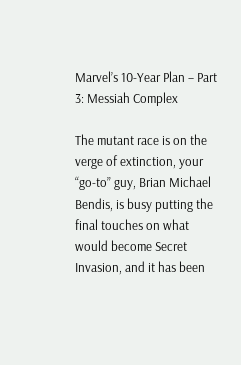Marvel’s 10-Year Plan – Part 3: Messiah Complex

The mutant race is on the verge of extinction, your “go-to” guy, Brian Michael Bendis, is busy putting the final touches on what would become Secret Invasion, and it has been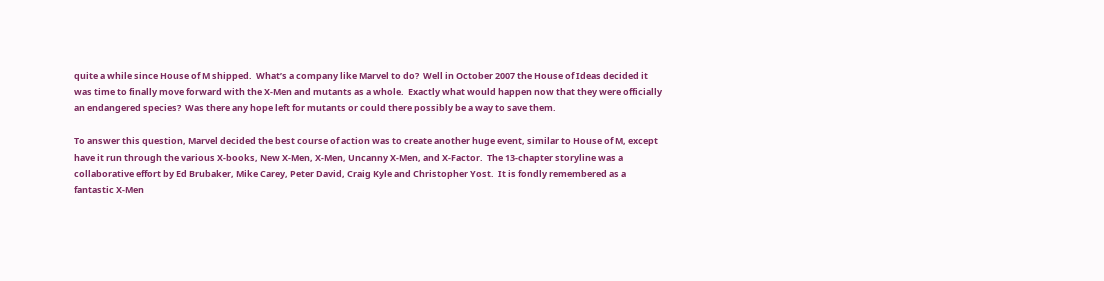quite a while since House of M shipped.  What’s a company like Marvel to do?  Well in October 2007 the House of Ideas decided it was time to finally move forward with the X-Men and mutants as a whole.  Exactly what would happen now that they were officially an endangered species?  Was there any hope left for mutants or could there possibly be a way to save them.

To answer this question, Marvel decided the best course of action was to create another huge event, similar to House of M, except have it run through the various X-books, New X-Men, X-Men, Uncanny X-Men, and X-Factor.  The 13-chapter storyline was a collaborative effort by Ed Brubaker, Mike Carey, Peter David, Craig Kyle and Christopher Yost.  It is fondly remembered as a fantastic X-Men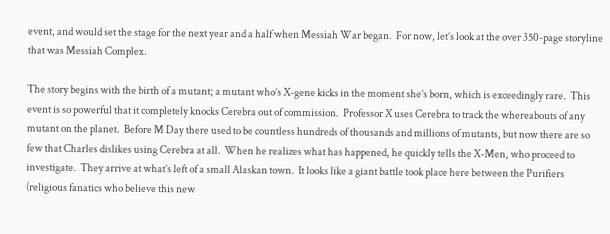event, and would set the stage for the next year and a half when Messiah War began.  For now, let’s look at the over 350-page storyline that was Messiah Complex.

The story begins with the birth of a mutant; a mutant who’s X-gene kicks in the moment she’s born, which is exceedingly rare.  This event is so powerful that it completely knocks Cerebra out of commission.  Professor X uses Cerebra to track the whereabouts of any mutant on the planet.  Before M Day there used to be countless hundreds of thousands and millions of mutants, but now there are so few that Charles dislikes using Cerebra at all.  When he realizes what has happened, he quickly tells the X-Men, who proceed to investigate.  They arrive at what’s left of a small Alaskan town.  It looks like a giant battle took place here between the Purifiers (religious fanatics who believe this new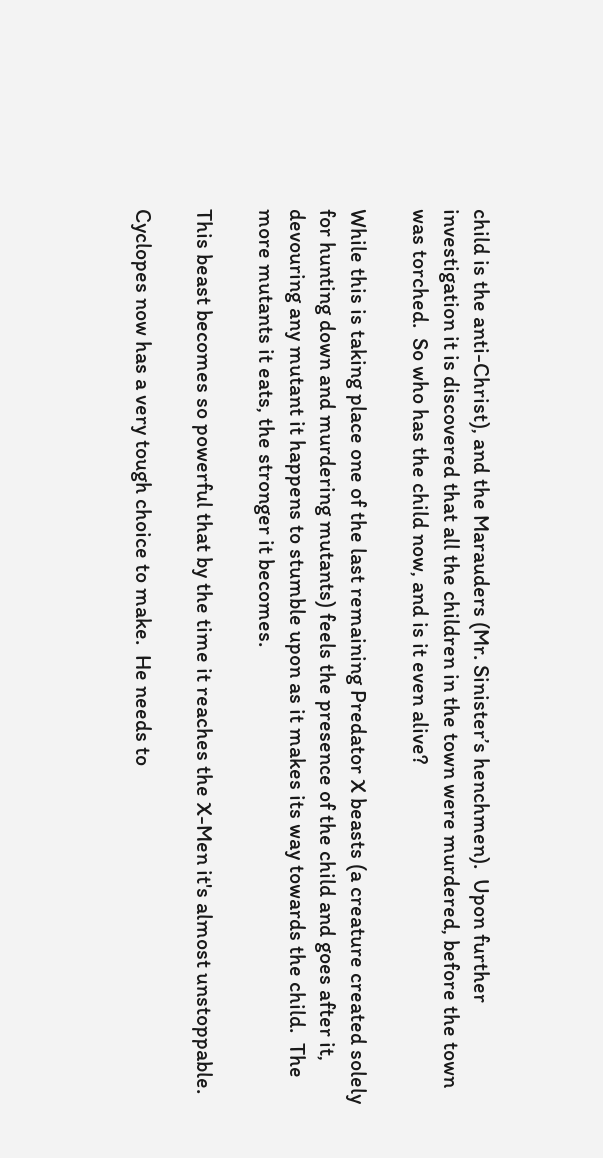child is the anti-Christ), and the Marauders (Mr. Sinister’s henchmen).  Upon further investigation it is discovered that all the children in the town were murdered, before the town was torched.  So who has the child now, and is it even alive?

While this is taking place one of the last remaining Predator X beasts (a creature created solely for hunting down and murdering mutants) feels the presence of the child and goes after it, devouring any mutant it happens to stumble upon as it makes its way towards the child.  The more mutants it eats, the stronger it becomes.

This beast becomes so powerful that by the time it reaches the X-Men it's almost unstoppable.

Cyclopes now has a very tough choice to make.  He needs to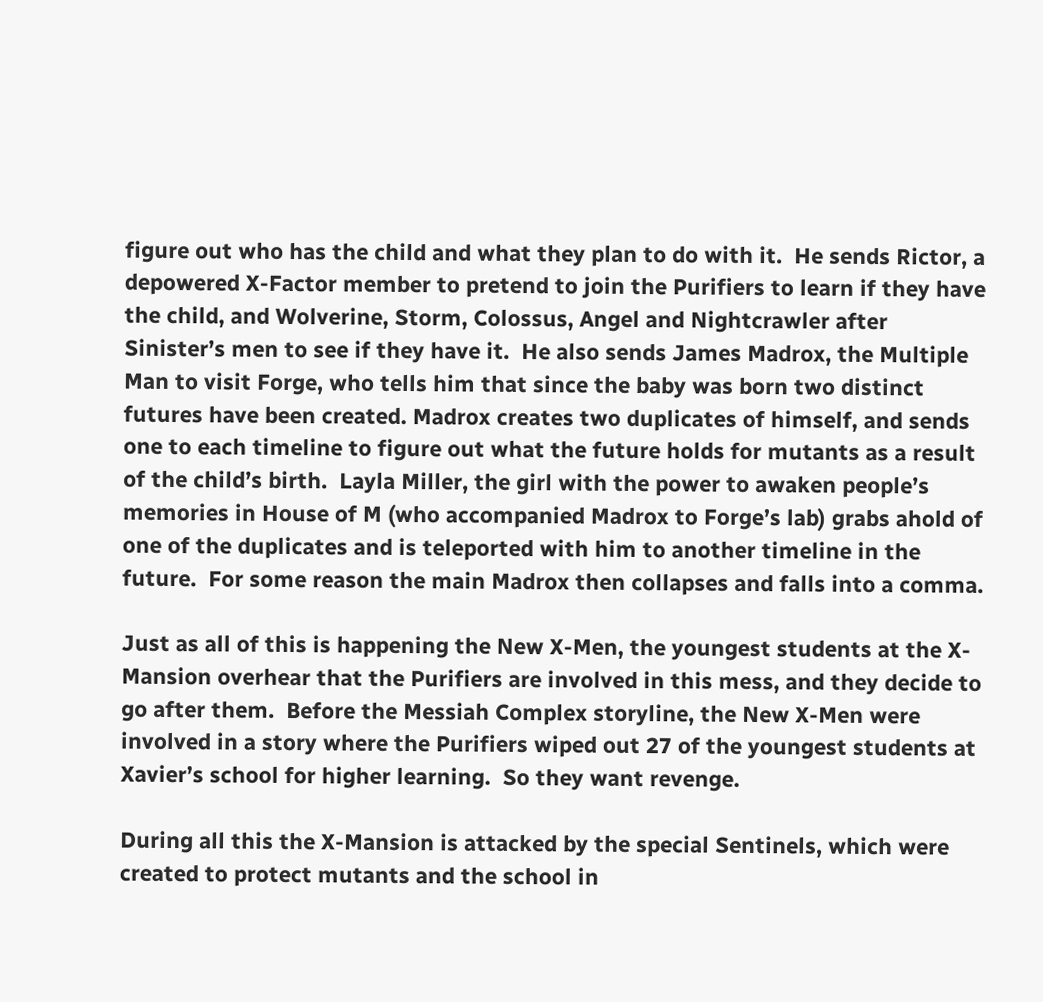figure out who has the child and what they plan to do with it.  He sends Rictor, a depowered X-Factor member to pretend to join the Purifiers to learn if they have the child, and Wolverine, Storm, Colossus, Angel and Nightcrawler after Sinister’s men to see if they have it.  He also sends James Madrox, the Multiple Man to visit Forge, who tells him that since the baby was born two distinct futures have been created. Madrox creates two duplicates of himself, and sends one to each timeline to figure out what the future holds for mutants as a result of the child’s birth.  Layla Miller, the girl with the power to awaken people’s memories in House of M (who accompanied Madrox to Forge’s lab) grabs ahold of one of the duplicates and is teleported with him to another timeline in the future.  For some reason the main Madrox then collapses and falls into a comma.

Just as all of this is happening the New X-Men, the youngest students at the X-Mansion overhear that the Purifiers are involved in this mess, and they decide to go after them.  Before the Messiah Complex storyline, the New X-Men were involved in a story where the Purifiers wiped out 27 of the youngest students at Xavier’s school for higher learning.  So they want revenge.

During all this the X-Mansion is attacked by the special Sentinels, which were created to protect mutants and the school in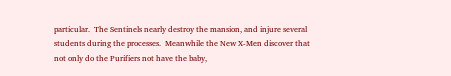particular.  The Sentinels nearly destroy the mansion, and injure several students during the processes.  Meanwhile the New X-Men discover that not only do the Purifiers not have the baby,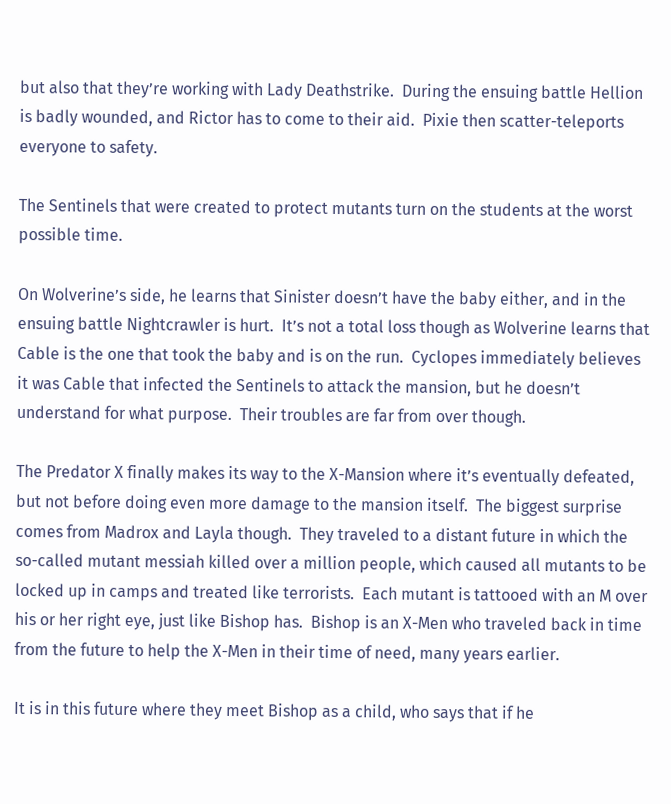but also that they’re working with Lady Deathstrike.  During the ensuing battle Hellion is badly wounded, and Rictor has to come to their aid.  Pixie then scatter-teleports everyone to safety.

The Sentinels that were created to protect mutants turn on the students at the worst possible time.

On Wolverine’s side, he learns that Sinister doesn’t have the baby either, and in the ensuing battle Nightcrawler is hurt.  It’s not a total loss though as Wolverine learns that Cable is the one that took the baby and is on the run.  Cyclopes immediately believes it was Cable that infected the Sentinels to attack the mansion, but he doesn’t understand for what purpose.  Their troubles are far from over though.

The Predator X finally makes its way to the X-Mansion where it’s eventually defeated, but not before doing even more damage to the mansion itself.  The biggest surprise comes from Madrox and Layla though.  They traveled to a distant future in which the so-called mutant messiah killed over a million people, which caused all mutants to be locked up in camps and treated like terrorists.  Each mutant is tattooed with an M over his or her right eye, just like Bishop has.  Bishop is an X-Men who traveled back in time from the future to help the X-Men in their time of need, many years earlier.

It is in this future where they meet Bishop as a child, who says that if he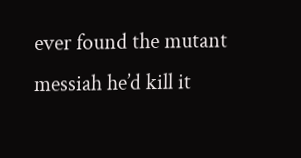ever found the mutant messiah he’d kill it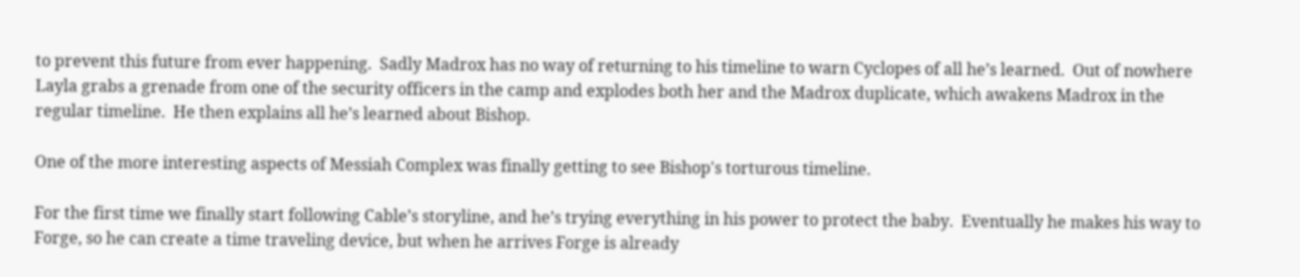to prevent this future from ever happening.  Sadly Madrox has no way of returning to his timeline to warn Cyclopes of all he’s learned.  Out of nowhere Layla grabs a grenade from one of the security officers in the camp and explodes both her and the Madrox duplicate, which awakens Madrox in the regular timeline.  He then explains all he’s learned about Bishop.

One of the more interesting aspects of Messiah Complex was finally getting to see Bishop's torturous timeline.

For the first time we finally start following Cable’s storyline, and he’s trying everything in his power to protect the baby.  Eventually he makes his way to Forge, so he can create a time traveling device, but when he arrives Forge is already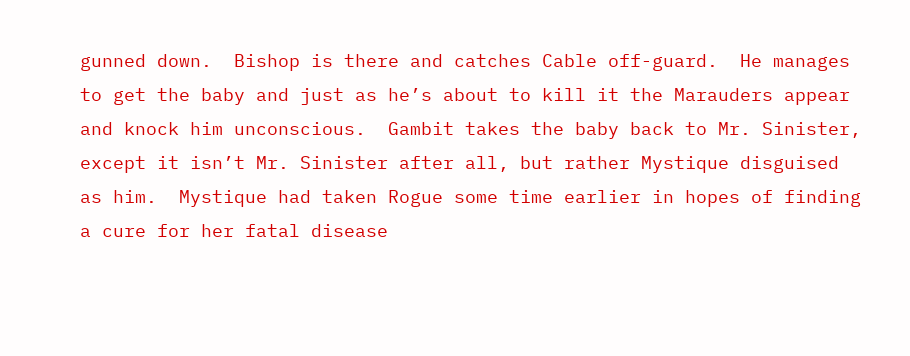gunned down.  Bishop is there and catches Cable off-guard.  He manages to get the baby and just as he’s about to kill it the Marauders appear and knock him unconscious.  Gambit takes the baby back to Mr. Sinister, except it isn’t Mr. Sinister after all, but rather Mystique disguised as him.  Mystique had taken Rogue some time earlier in hopes of finding a cure for her fatal disease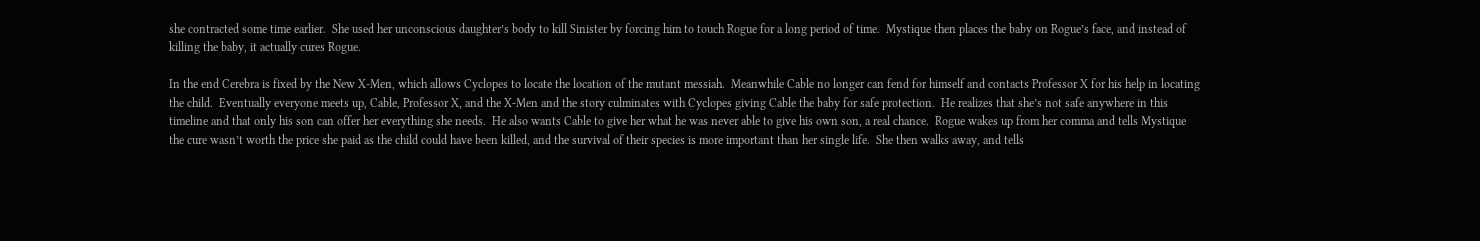she contracted some time earlier.  She used her unconscious daughter’s body to kill Sinister by forcing him to touch Rogue for a long period of time.  Mystique then places the baby on Rogue’s face, and instead of killing the baby, it actually cures Rogue.

In the end Cerebra is fixed by the New X-Men, which allows Cyclopes to locate the location of the mutant messiah.  Meanwhile Cable no longer can fend for himself and contacts Professor X for his help in locating the child.  Eventually everyone meets up, Cable, Professor X, and the X-Men and the story culminates with Cyclopes giving Cable the baby for safe protection.  He realizes that she’s not safe anywhere in this timeline and that only his son can offer her everything she needs.  He also wants Cable to give her what he was never able to give his own son, a real chance.  Rogue wakes up from her comma and tells Mystique the cure wasn’t worth the price she paid as the child could have been killed, and the survival of their species is more important than her single life.  She then walks away, and tells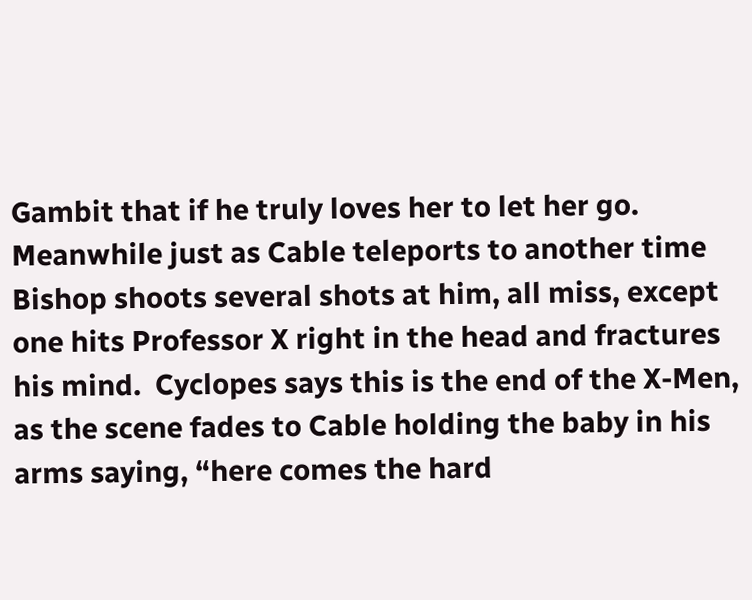Gambit that if he truly loves her to let her go.  Meanwhile just as Cable teleports to another time Bishop shoots several shots at him, all miss, except one hits Professor X right in the head and fractures his mind.  Cyclopes says this is the end of the X-Men, as the scene fades to Cable holding the baby in his arms saying, “here comes the hard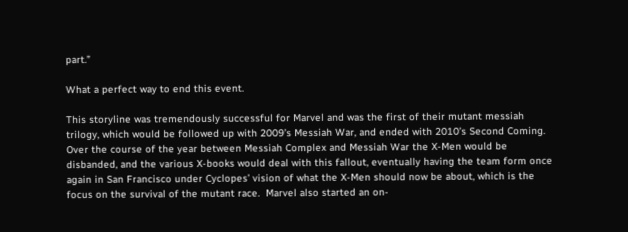part.”

What a perfect way to end this event.

This storyline was tremendously successful for Marvel and was the first of their mutant messiah trilogy, which would be followed up with 2009’s Messiah War, and ended with 2010’s Second Coming.  Over the course of the year between Messiah Complex and Messiah War the X-Men would be disbanded, and the various X-books would deal with this fallout, eventually having the team form once again in San Francisco under Cyclopes’ vision of what the X-Men should now be about, which is the focus on the survival of the mutant race.  Marvel also started an on-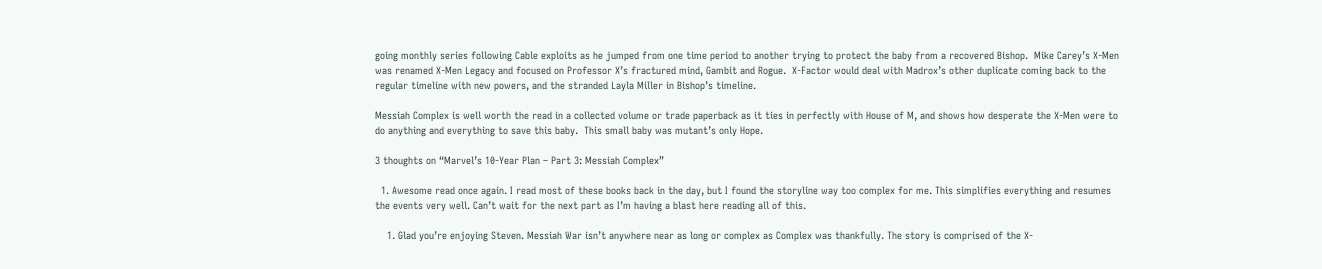going monthly series following Cable exploits as he jumped from one time period to another trying to protect the baby from a recovered Bishop.  Mike Carey’s X-Men was renamed X-Men Legacy and focused on Professor X’s fractured mind, Gambit and Rogue.  X-Factor would deal with Madrox’s other duplicate coming back to the regular timeline with new powers, and the stranded Layla Miller in Bishop’s timeline.

Messiah Complex is well worth the read in a collected volume or trade paperback as it ties in perfectly with House of M, and shows how desperate the X-Men were to do anything and everything to save this baby.  This small baby was mutant’s only Hope.

3 thoughts on “Marvel’s 10-Year Plan – Part 3: Messiah Complex”

  1. Awesome read once again. I read most of these books back in the day, but I found the storyline way too complex for me. This simplifies everything and resumes the events very well. Can’t wait for the next part as I’m having a blast here reading all of this.

    1. Glad you’re enjoying Steven. Messiah War isn’t anywhere near as long or complex as Complex was thankfully. The story is comprised of the X-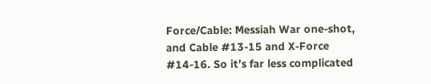Force/Cable: Messiah War one-shot, and Cable #13-15 and X-Force #14-16. So it’s far less complicated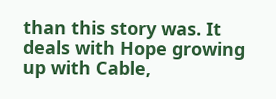than this story was. It deals with Hope growing up with Cable,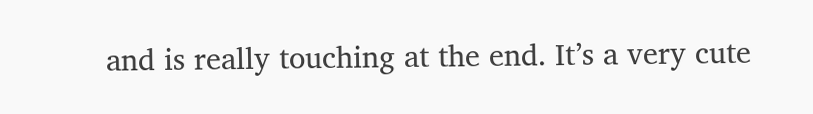and is really touching at the end. It’s a very cute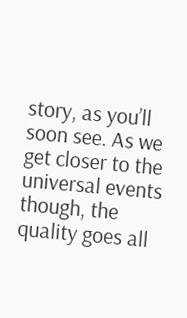story, as you’ll soon see. As we get closer to the universal events though, the quality goes all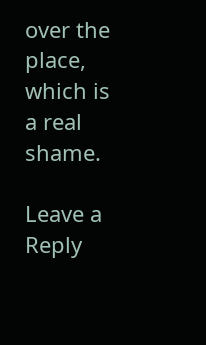over the place, which is a real shame.

Leave a Reply